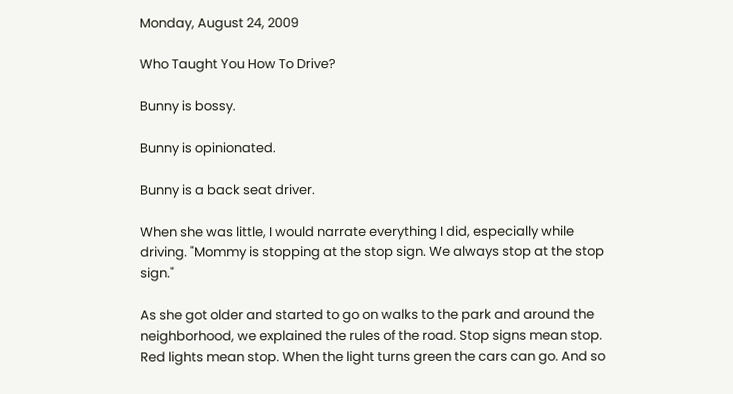Monday, August 24, 2009

Who Taught You How To Drive?

Bunny is bossy.

Bunny is opinionated.

Bunny is a back seat driver.

When she was little, I would narrate everything I did, especially while driving. "Mommy is stopping at the stop sign. We always stop at the stop sign."

As she got older and started to go on walks to the park and around the neighborhood, we explained the rules of the road. Stop signs mean stop. Red lights mean stop. When the light turns green the cars can go. And so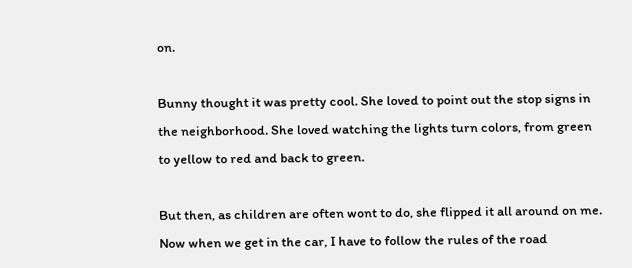on.

Bunny thought it was pretty cool. She loved to point out the stop signs in the neighborhood. She loved watching the lights turn colors, from green to yellow to red and back to green.

But then, as children are often wont to do, she flipped it all around on me. Now when we get in the car, I have to follow the rules of the road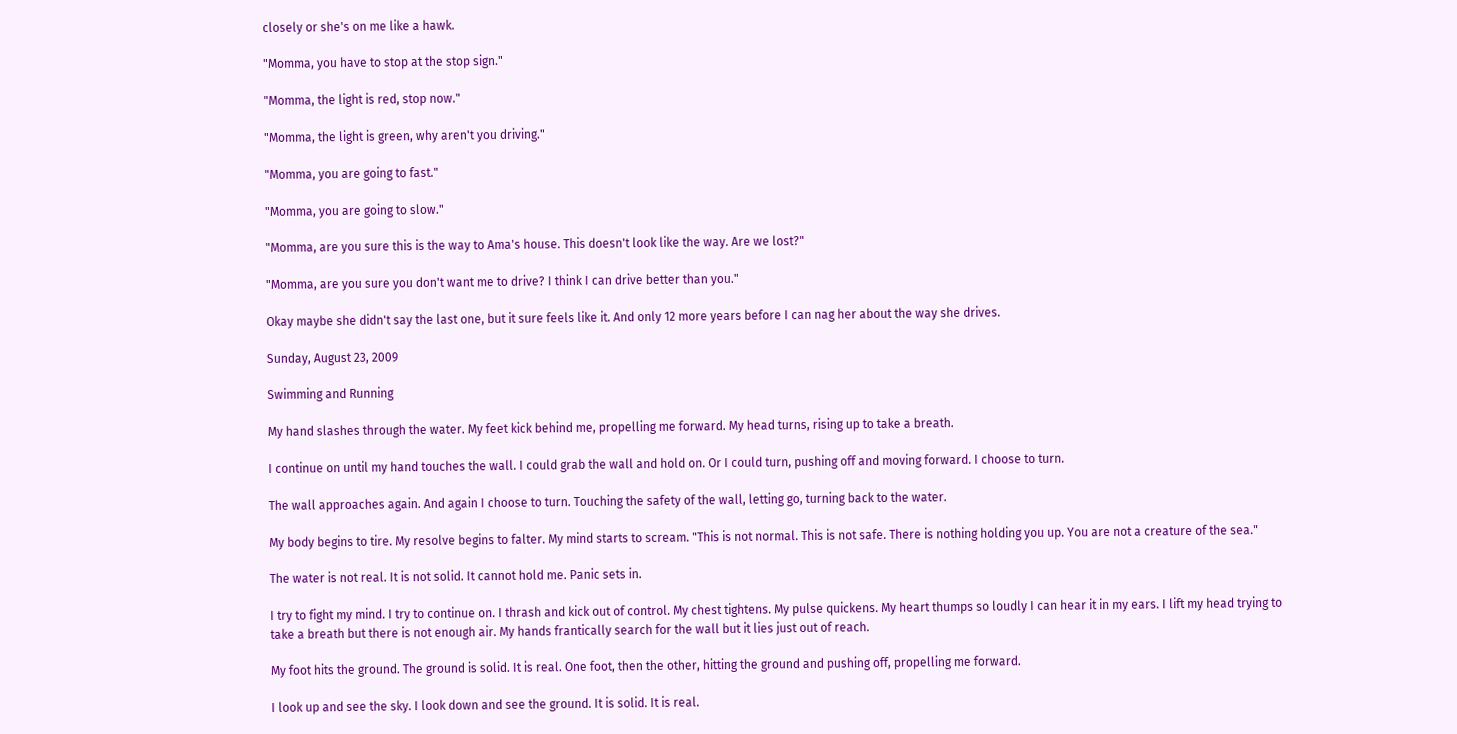closely or she's on me like a hawk.

"Momma, you have to stop at the stop sign."

"Momma, the light is red, stop now."

"Momma, the light is green, why aren't you driving."

"Momma, you are going to fast."

"Momma, you are going to slow."

"Momma, are you sure this is the way to Ama's house. This doesn't look like the way. Are we lost?"

"Momma, are you sure you don't want me to drive? I think I can drive better than you."

Okay maybe she didn't say the last one, but it sure feels like it. And only 12 more years before I can nag her about the way she drives.

Sunday, August 23, 2009

Swimming and Running

My hand slashes through the water. My feet kick behind me, propelling me forward. My head turns, rising up to take a breath.

I continue on until my hand touches the wall. I could grab the wall and hold on. Or I could turn, pushing off and moving forward. I choose to turn.

The wall approaches again. And again I choose to turn. Touching the safety of the wall, letting go, turning back to the water.

My body begins to tire. My resolve begins to falter. My mind starts to scream. "This is not normal. This is not safe. There is nothing holding you up. You are not a creature of the sea."

The water is not real. It is not solid. It cannot hold me. Panic sets in.

I try to fight my mind. I try to continue on. I thrash and kick out of control. My chest tightens. My pulse quickens. My heart thumps so loudly I can hear it in my ears. I lift my head trying to take a breath but there is not enough air. My hands frantically search for the wall but it lies just out of reach.

My foot hits the ground. The ground is solid. It is real. One foot, then the other, hitting the ground and pushing off, propelling me forward.

I look up and see the sky. I look down and see the ground. It is solid. It is real.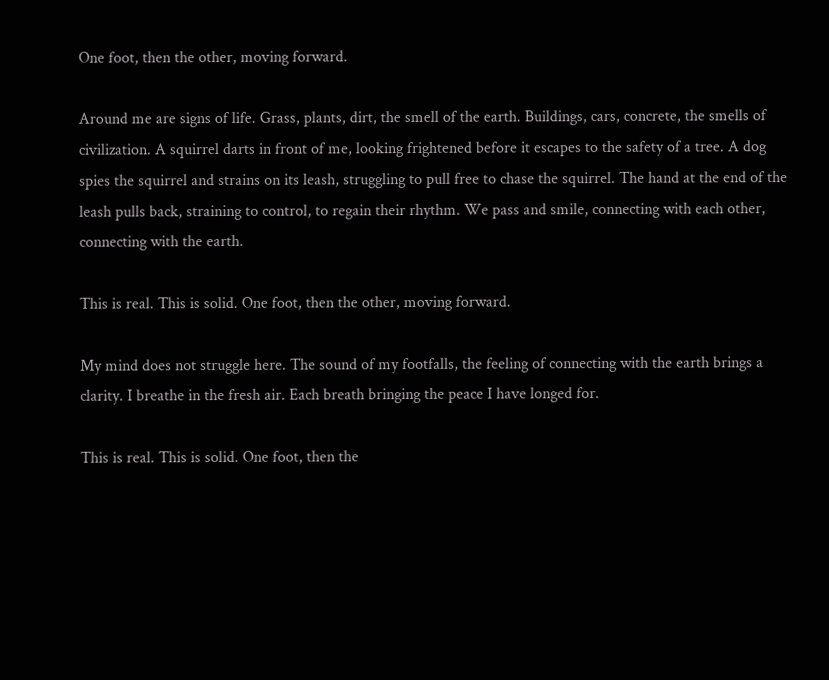One foot, then the other, moving forward.

Around me are signs of life. Grass, plants, dirt, the smell of the earth. Buildings, cars, concrete, the smells of civilization. A squirrel darts in front of me, looking frightened before it escapes to the safety of a tree. A dog spies the squirrel and strains on its leash, struggling to pull free to chase the squirrel. The hand at the end of the leash pulls back, straining to control, to regain their rhythm. We pass and smile, connecting with each other, connecting with the earth.

This is real. This is solid. One foot, then the other, moving forward.

My mind does not struggle here. The sound of my footfalls, the feeling of connecting with the earth brings a clarity. I breathe in the fresh air. Each breath bringing the peace I have longed for.

This is real. This is solid. One foot, then the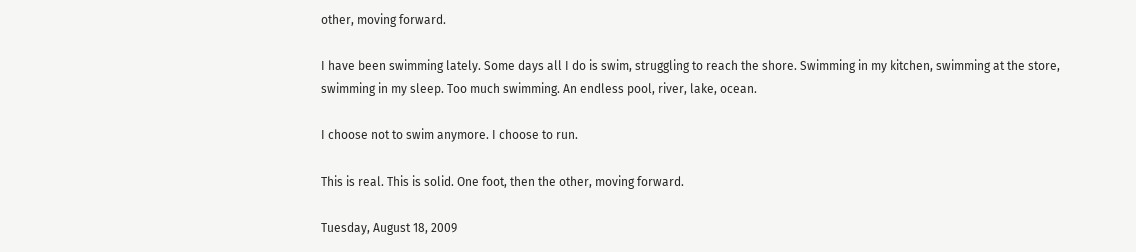other, moving forward.

I have been swimming lately. Some days all I do is swim, struggling to reach the shore. Swimming in my kitchen, swimming at the store, swimming in my sleep. Too much swimming. An endless pool, river, lake, ocean.

I choose not to swim anymore. I choose to run.

This is real. This is solid. One foot, then the other, moving forward.

Tuesday, August 18, 2009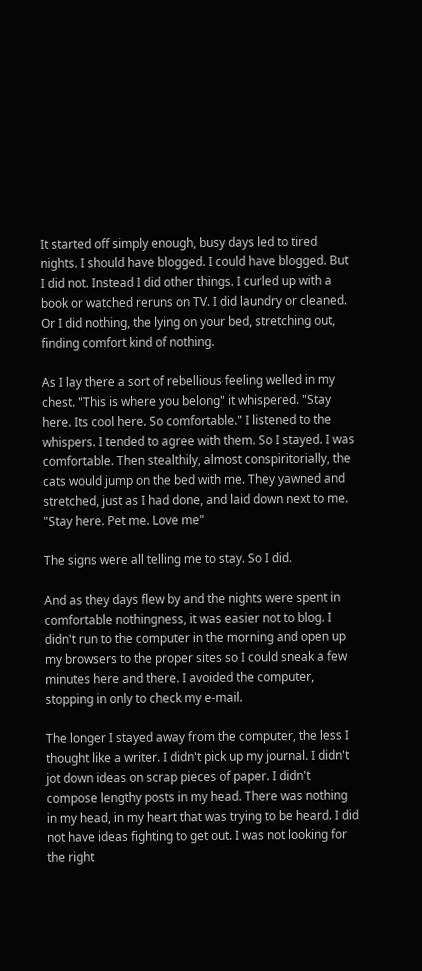It started off simply enough, busy days led to tired nights. I should have blogged. I could have blogged. But I did not. Instead I did other things. I curled up with a book or watched reruns on TV. I did laundry or cleaned. Or I did nothing, the lying on your bed, stretching out, finding comfort kind of nothing.

As I lay there a sort of rebellious feeling welled in my chest. "This is where you belong" it whispered. "Stay here. Its cool here. So comfortable." I listened to the whispers. I tended to agree with them. So I stayed. I was comfortable. Then stealthily, almost conspiritorially, the cats would jump on the bed with me. They yawned and stretched, just as I had done, and laid down next to me. "Stay here. Pet me. Love me"

The signs were all telling me to stay. So I did.

And as they days flew by and the nights were spent in comfortable nothingness, it was easier not to blog. I didn't run to the computer in the morning and open up my browsers to the proper sites so I could sneak a few minutes here and there. I avoided the computer, stopping in only to check my e-mail.

The longer I stayed away from the computer, the less I thought like a writer. I didn't pick up my journal. I didn't jot down ideas on scrap pieces of paper. I didn't compose lengthy posts in my head. There was nothing in my head, in my heart that was trying to be heard. I did not have ideas fighting to get out. I was not looking for the right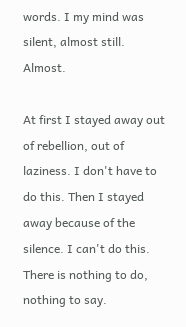words. I my mind was silent, almost still. Almost.

At first I stayed away out of rebellion, out of laziness. I don't have to do this. Then I stayed away because of the silence. I can't do this. There is nothing to do, nothing to say.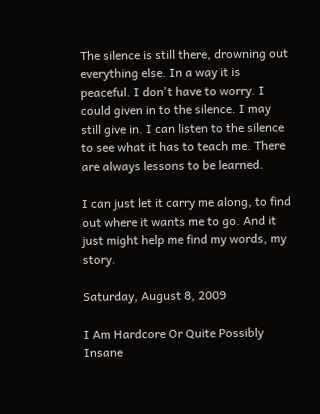The silence is still there, drowning out everything else. In a way it is peaceful. I don't have to worry. I could given in to the silence. I may still give in. I can listen to the silence to see what it has to teach me. There are always lessons to be learned.

I can just let it carry me along, to find out where it wants me to go. And it just might help me find my words, my story.

Saturday, August 8, 2009

I Am Hardcore Or Quite Possibly Insane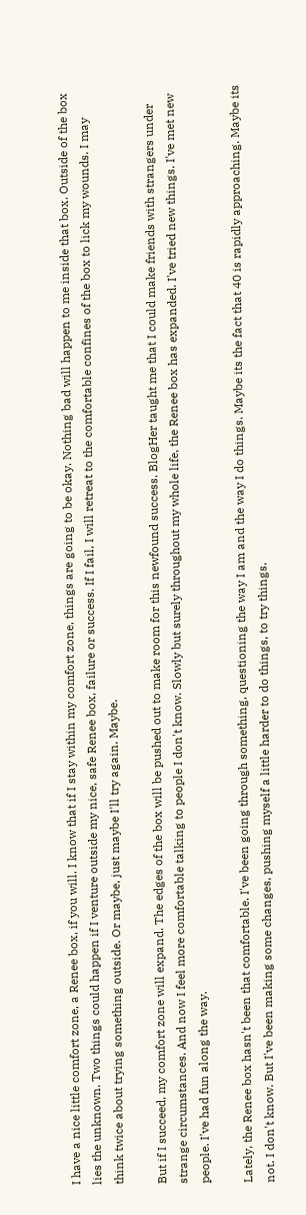I have a nice little comfort zone, a Renee box, if you will. I know that if I stay within my comfort zone, things are going to be okay. Nothing bad will happen to me inside that box. Outside of the box lies the unknown. Two things could happen if I venture outside my nice, safe Renee box, failure or success. If I fail, I will retreat to the comfortable confines of the box to lick my wounds. I may think twice about trying something outside. Or maybe, just maybe I'll try again. Maybe.

But if I succeed, my comfort zone will expand. The edges of the box will be pushed out to make room for this newfound success. BlogHer taught me that I could make friends with strangers under strange circumstances. And now I feel more comfortable talking to people I don't know. Slowly but surely throughout my whole life, the Renee box has expanded. I've tried new things. I've met new people. I've had fun along the way.

Lately, the Renee box hasn't been that comfortable. I've been going through something, questioning the way I am and the way I do things. Maybe its the fact that 40 is rapidly approaching. Maybe its not. I don't know. But I've been making some changes, pushing myself a little harder to do things, to try things.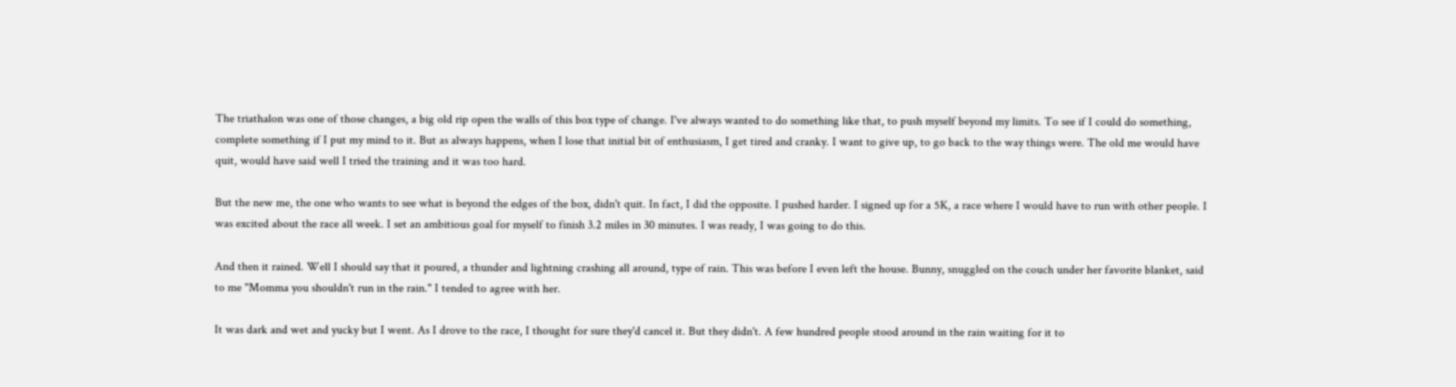The triathalon was one of those changes, a big old rip open the walls of this box type of change. I've always wanted to do something like that, to push myself beyond my limits. To see if I could do something, complete something if I put my mind to it. But as always happens, when I lose that initial bit of enthusiasm, I get tired and cranky. I want to give up, to go back to the way things were. The old me would have quit, would have said well I tried the training and it was too hard.

But the new me, the one who wants to see what is beyond the edges of the box, didn't quit. In fact, I did the opposite. I pushed harder. I signed up for a 5K, a race where I would have to run with other people. I was excited about the race all week. I set an ambitious goal for myself to finish 3.2 miles in 30 minutes. I was ready, I was going to do this.

And then it rained. Well I should say that it poured, a thunder and lightning crashing all around, type of rain. This was before I even left the house. Bunny, snuggled on the couch under her favorite blanket, said to me "Momma you shouldn't run in the rain." I tended to agree with her.

It was dark and wet and yucky but I went. As I drove to the race, I thought for sure they'd cancel it. But they didn't. A few hundred people stood around in the rain waiting for it to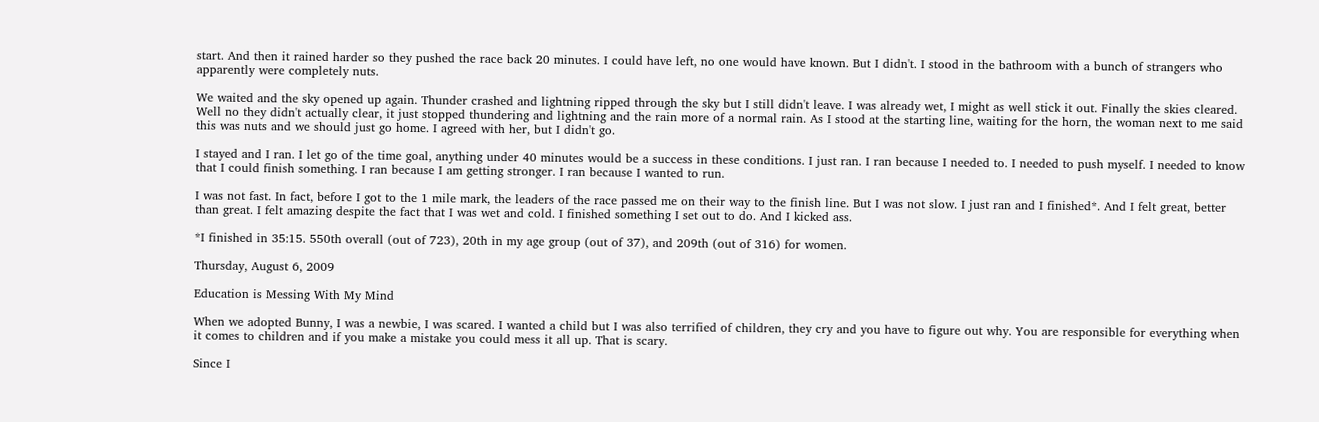start. And then it rained harder so they pushed the race back 20 minutes. I could have left, no one would have known. But I didn't. I stood in the bathroom with a bunch of strangers who apparently were completely nuts.

We waited and the sky opened up again. Thunder crashed and lightning ripped through the sky but I still didn't leave. I was already wet, I might as well stick it out. Finally the skies cleared. Well no they didn't actually clear, it just stopped thundering and lightning and the rain more of a normal rain. As I stood at the starting line, waiting for the horn, the woman next to me said this was nuts and we should just go home. I agreed with her, but I didn't go.

I stayed and I ran. I let go of the time goal, anything under 40 minutes would be a success in these conditions. I just ran. I ran because I needed to. I needed to push myself. I needed to know that I could finish something. I ran because I am getting stronger. I ran because I wanted to run.

I was not fast. In fact, before I got to the 1 mile mark, the leaders of the race passed me on their way to the finish line. But I was not slow. I just ran and I finished*. And I felt great, better than great. I felt amazing despite the fact that I was wet and cold. I finished something I set out to do. And I kicked ass.

*I finished in 35:15. 550th overall (out of 723), 20th in my age group (out of 37), and 209th (out of 316) for women.

Thursday, August 6, 2009

Education is Messing With My Mind

When we adopted Bunny, I was a newbie, I was scared. I wanted a child but I was also terrified of children, they cry and you have to figure out why. You are responsible for everything when it comes to children and if you make a mistake you could mess it all up. That is scary.

Since I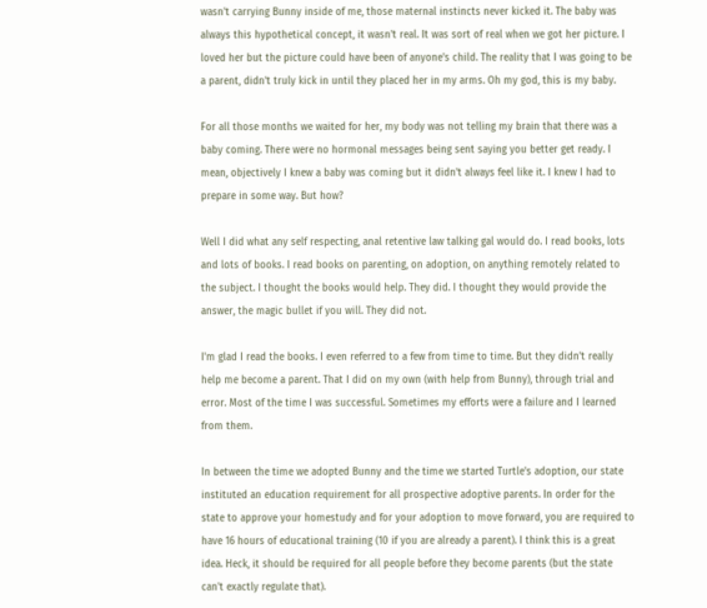wasn't carrying Bunny inside of me, those maternal instincts never kicked it. The baby was always this hypothetical concept, it wasn't real. It was sort of real when we got her picture. I loved her but the picture could have been of anyone's child. The reality that I was going to be a parent, didn't truly kick in until they placed her in my arms. Oh my god, this is my baby.

For all those months we waited for her, my body was not telling my brain that there was a baby coming. There were no hormonal messages being sent saying you better get ready. I mean, objectively I knew a baby was coming but it didn't always feel like it. I knew I had to prepare in some way. But how?

Well I did what any self respecting, anal retentive law talking gal would do. I read books, lots and lots of books. I read books on parenting, on adoption, on anything remotely related to the subject. I thought the books would help. They did. I thought they would provide the answer, the magic bullet if you will. They did not.

I'm glad I read the books. I even referred to a few from time to time. But they didn't really help me become a parent. That I did on my own (with help from Bunny), through trial and error. Most of the time I was successful. Sometimes my efforts were a failure and I learned from them.

In between the time we adopted Bunny and the time we started Turtle's adoption, our state instituted an education requirement for all prospective adoptive parents. In order for the state to approve your homestudy and for your adoption to move forward, you are required to have 16 hours of educational training (10 if you are already a parent). I think this is a great idea. Heck, it should be required for all people before they become parents (but the state can't exactly regulate that).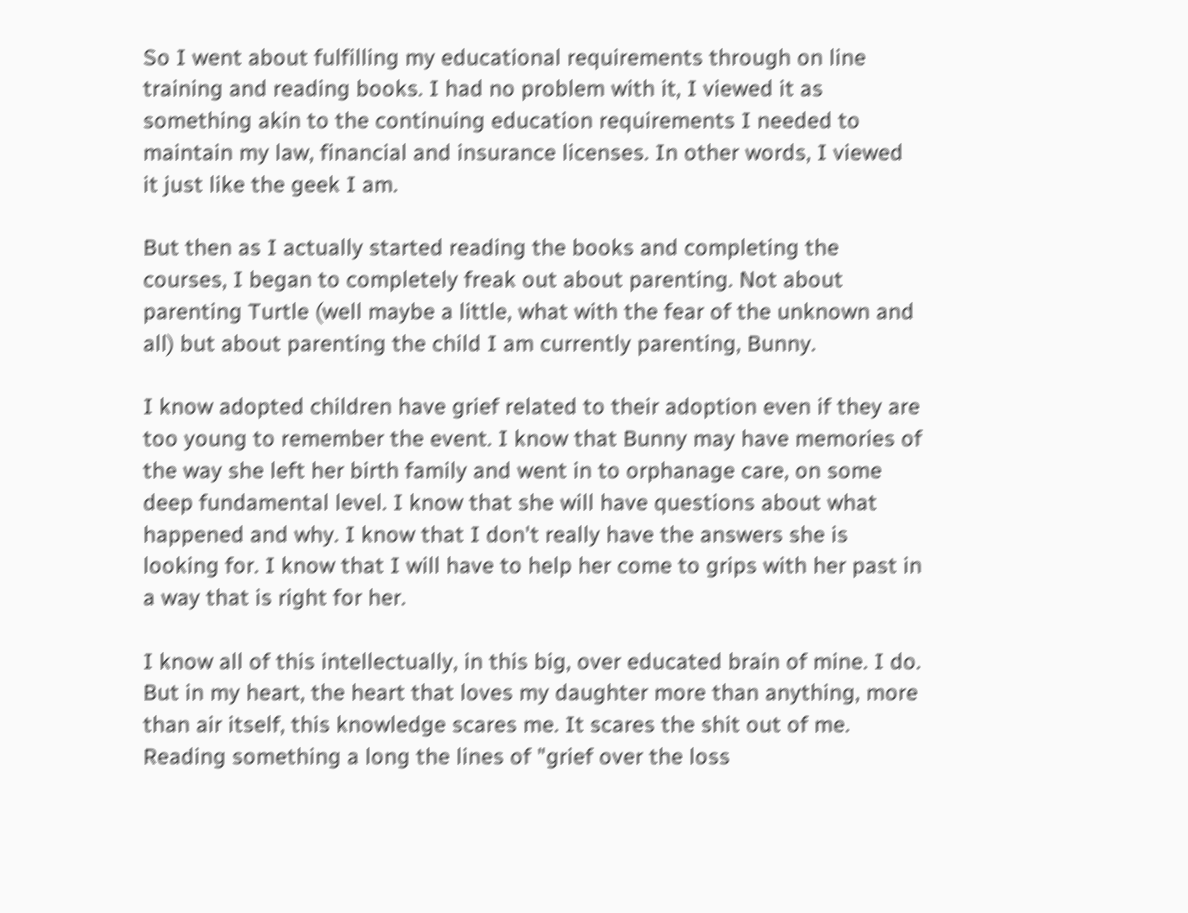So I went about fulfilling my educational requirements through on line training and reading books. I had no problem with it, I viewed it as something akin to the continuing education requirements I needed to maintain my law, financial and insurance licenses. In other words, I viewed it just like the geek I am.

But then as I actually started reading the books and completing the courses, I began to completely freak out about parenting. Not about parenting Turtle (well maybe a little, what with the fear of the unknown and all) but about parenting the child I am currently parenting, Bunny.

I know adopted children have grief related to their adoption even if they are too young to remember the event. I know that Bunny may have memories of the way she left her birth family and went in to orphanage care, on some deep fundamental level. I know that she will have questions about what happened and why. I know that I don't really have the answers she is looking for. I know that I will have to help her come to grips with her past in a way that is right for her.

I know all of this intellectually, in this big, over educated brain of mine. I do. But in my heart, the heart that loves my daughter more than anything, more than air itself, this knowledge scares me. It scares the shit out of me. Reading something a long the lines of "grief over the loss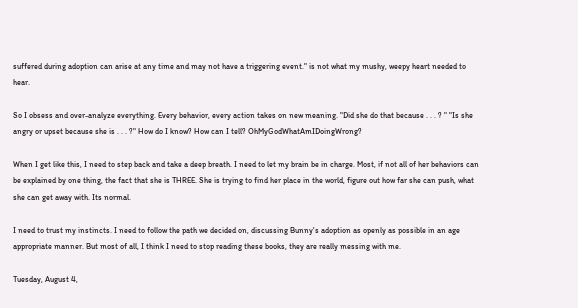suffered during adoption can arise at any time and may not have a triggering event." is not what my mushy, weepy heart needed to hear.

So I obsess and over-analyze everything. Every behavior, every action takes on new meaning. "Did she do that because . . . ? " "Is she angry or upset because she is . . . ?" How do I know? How can I tell? OhMyGodWhatAmIDoingWrong?

When I get like this, I need to step back and take a deep breath. I need to let my brain be in charge. Most, if not all of her behaviors can be explained by one thing, the fact that she is THREE. She is trying to find her place in the world, figure out how far she can push, what she can get away with. Its normal.

I need to trust my instincts. I need to follow the path we decided on, discussing Bunny's adoption as openly as possible in an age appropriate manner. But most of all, I think I need to stop reading these books, they are really messing with me.

Tuesday, August 4,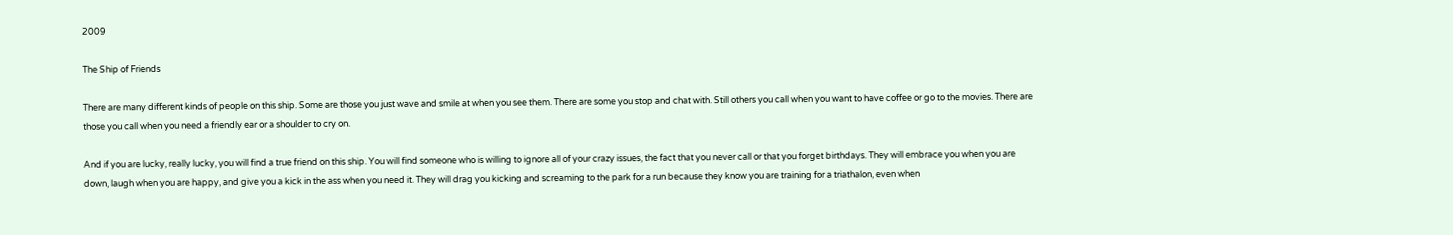2009

The Ship of Friends

There are many different kinds of people on this ship. Some are those you just wave and smile at when you see them. There are some you stop and chat with. Still others you call when you want to have coffee or go to the movies. There are those you call when you need a friendly ear or a shoulder to cry on.

And if you are lucky, really lucky, you will find a true friend on this ship. You will find someone who is willing to ignore all of your crazy issues, the fact that you never call or that you forget birthdays. They will embrace you when you are down, laugh when you are happy, and give you a kick in the ass when you need it. They will drag you kicking and screaming to the park for a run because they know you are training for a triathalon, even when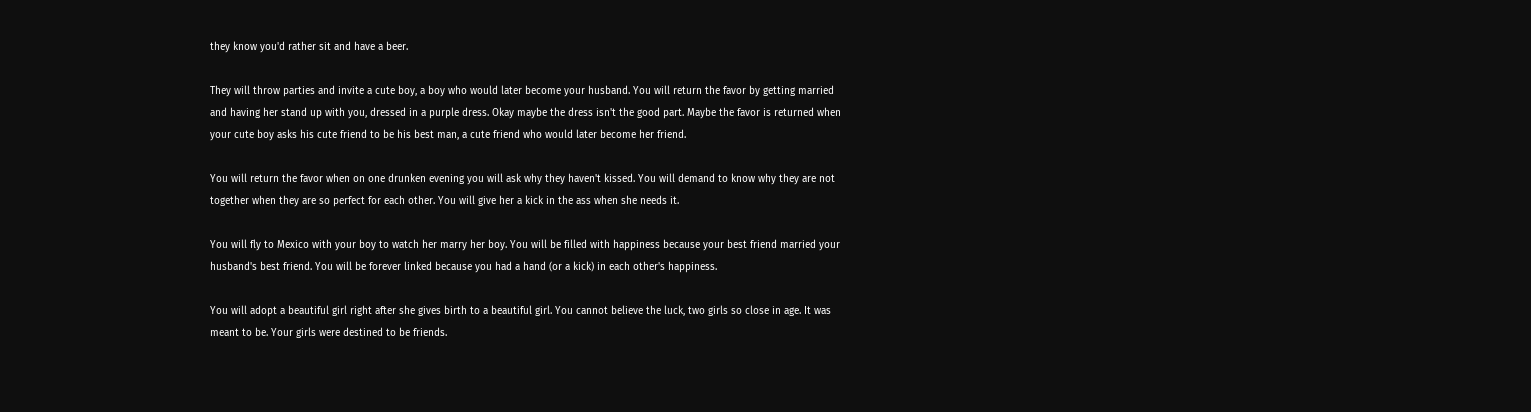they know you'd rather sit and have a beer.

They will throw parties and invite a cute boy, a boy who would later become your husband. You will return the favor by getting married and having her stand up with you, dressed in a purple dress. Okay maybe the dress isn't the good part. Maybe the favor is returned when your cute boy asks his cute friend to be his best man, a cute friend who would later become her friend.

You will return the favor when on one drunken evening you will ask why they haven't kissed. You will demand to know why they are not together when they are so perfect for each other. You will give her a kick in the ass when she needs it.

You will fly to Mexico with your boy to watch her marry her boy. You will be filled with happiness because your best friend married your husband's best friend. You will be forever linked because you had a hand (or a kick) in each other's happiness.

You will adopt a beautiful girl right after she gives birth to a beautiful girl. You cannot believe the luck, two girls so close in age. It was meant to be. Your girls were destined to be friends.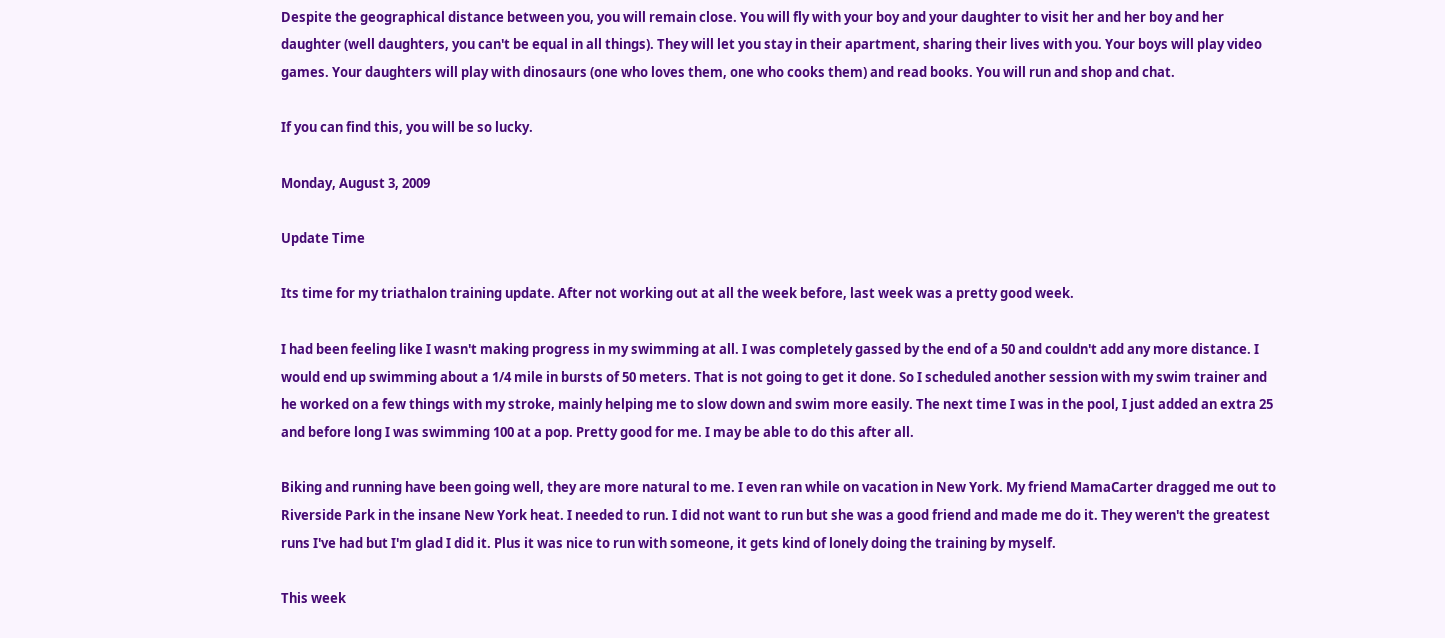Despite the geographical distance between you, you will remain close. You will fly with your boy and your daughter to visit her and her boy and her daughter (well daughters, you can't be equal in all things). They will let you stay in their apartment, sharing their lives with you. Your boys will play video games. Your daughters will play with dinosaurs (one who loves them, one who cooks them) and read books. You will run and shop and chat.

If you can find this, you will be so lucky.

Monday, August 3, 2009

Update Time

Its time for my triathalon training update. After not working out at all the week before, last week was a pretty good week.

I had been feeling like I wasn't making progress in my swimming at all. I was completely gassed by the end of a 50 and couldn't add any more distance. I would end up swimming about a 1/4 mile in bursts of 50 meters. That is not going to get it done. So I scheduled another session with my swim trainer and he worked on a few things with my stroke, mainly helping me to slow down and swim more easily. The next time I was in the pool, I just added an extra 25 and before long I was swimming 100 at a pop. Pretty good for me. I may be able to do this after all.

Biking and running have been going well, they are more natural to me. I even ran while on vacation in New York. My friend MamaCarter dragged me out to Riverside Park in the insane New York heat. I needed to run. I did not want to run but she was a good friend and made me do it. They weren't the greatest runs I've had but I'm glad I did it. Plus it was nice to run with someone, it gets kind of lonely doing the training by myself.

This week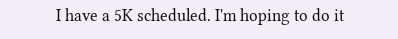I have a 5K scheduled. I'm hoping to do it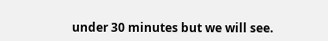under 30 minutes but we will see.